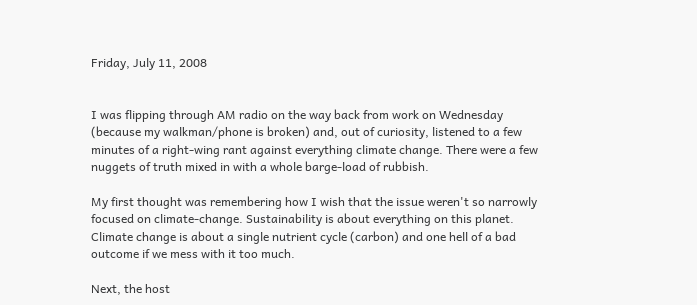Friday, July 11, 2008


I was flipping through AM radio on the way back from work on Wednesday (because my walkman/phone is broken) and, out of curiosity, listened to a few minutes of a right-wing rant against everything climate change. There were a few nuggets of truth mixed in with a whole barge-load of rubbish.

My first thought was remembering how I wish that the issue weren't so narrowly focused on climate-change. Sustainability is about everything on this planet. Climate change is about a single nutrient cycle (carbon) and one hell of a bad outcome if we mess with it too much.

Next, the host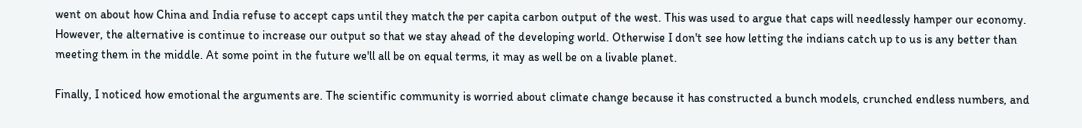went on about how China and India refuse to accept caps until they match the per capita carbon output of the west. This was used to argue that caps will needlessly hamper our economy. However, the alternative is continue to increase our output so that we stay ahead of the developing world. Otherwise I don't see how letting the indians catch up to us is any better than meeting them in the middle. At some point in the future we'll all be on equal terms, it may as well be on a livable planet.

Finally, I noticed how emotional the arguments are. The scientific community is worried about climate change because it has constructed a bunch models, crunched endless numbers, and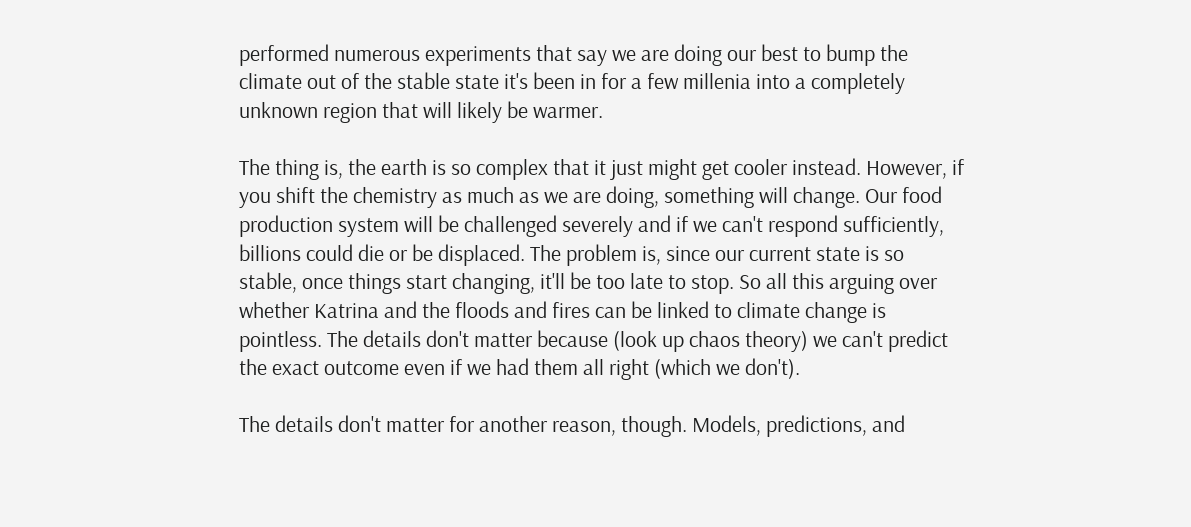performed numerous experiments that say we are doing our best to bump the climate out of the stable state it's been in for a few millenia into a completely unknown region that will likely be warmer.

The thing is, the earth is so complex that it just might get cooler instead. However, if you shift the chemistry as much as we are doing, something will change. Our food production system will be challenged severely and if we can't respond sufficiently, billions could die or be displaced. The problem is, since our current state is so stable, once things start changing, it'll be too late to stop. So all this arguing over whether Katrina and the floods and fires can be linked to climate change is pointless. The details don't matter because (look up chaos theory) we can't predict the exact outcome even if we had them all right (which we don't).

The details don't matter for another reason, though. Models, predictions, and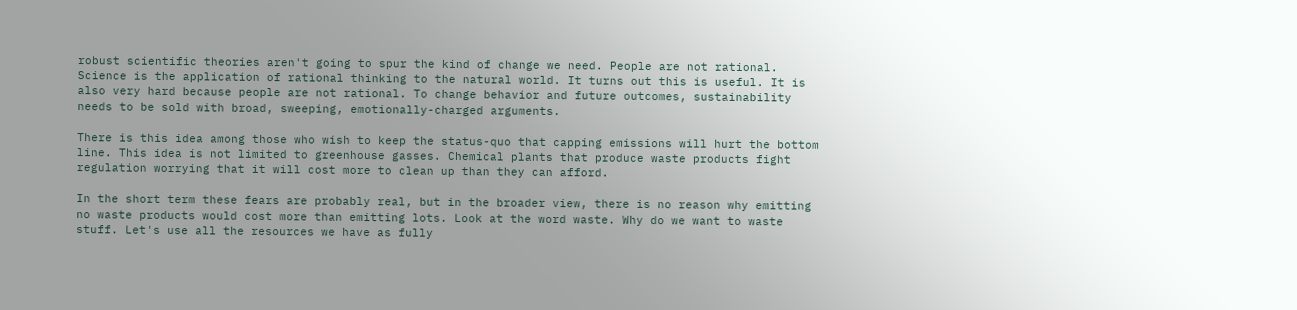robust scientific theories aren't going to spur the kind of change we need. People are not rational. Science is the application of rational thinking to the natural world. It turns out this is useful. It is also very hard because people are not rational. To change behavior and future outcomes, sustainability needs to be sold with broad, sweeping, emotionally-charged arguments.

There is this idea among those who wish to keep the status-quo that capping emissions will hurt the bottom line. This idea is not limited to greenhouse gasses. Chemical plants that produce waste products fight regulation worrying that it will cost more to clean up than they can afford.

In the short term these fears are probably real, but in the broader view, there is no reason why emitting no waste products would cost more than emitting lots. Look at the word waste. Why do we want to waste stuff. Let's use all the resources we have as fully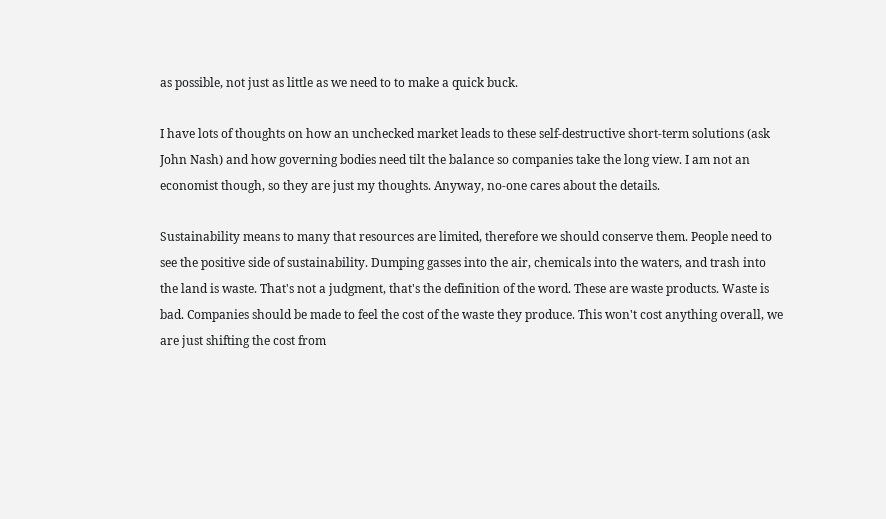as possible, not just as little as we need to to make a quick buck.

I have lots of thoughts on how an unchecked market leads to these self-destructive short-term solutions (ask John Nash) and how governing bodies need tilt the balance so companies take the long view. I am not an economist though, so they are just my thoughts. Anyway, no-one cares about the details.

Sustainability means to many that resources are limited, therefore we should conserve them. People need to see the positive side of sustainability. Dumping gasses into the air, chemicals into the waters, and trash into the land is waste. That's not a judgment, that's the definition of the word. These are waste products. Waste is bad. Companies should be made to feel the cost of the waste they produce. This won't cost anything overall, we are just shifting the cost from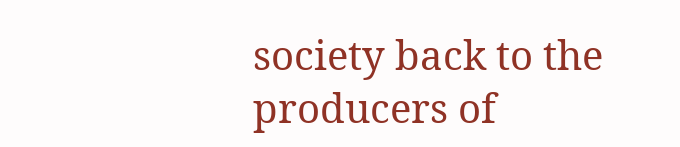society back to the producers of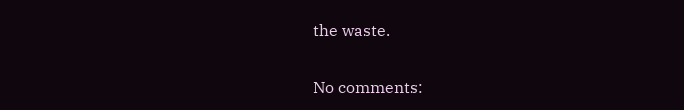the waste.

No comments: